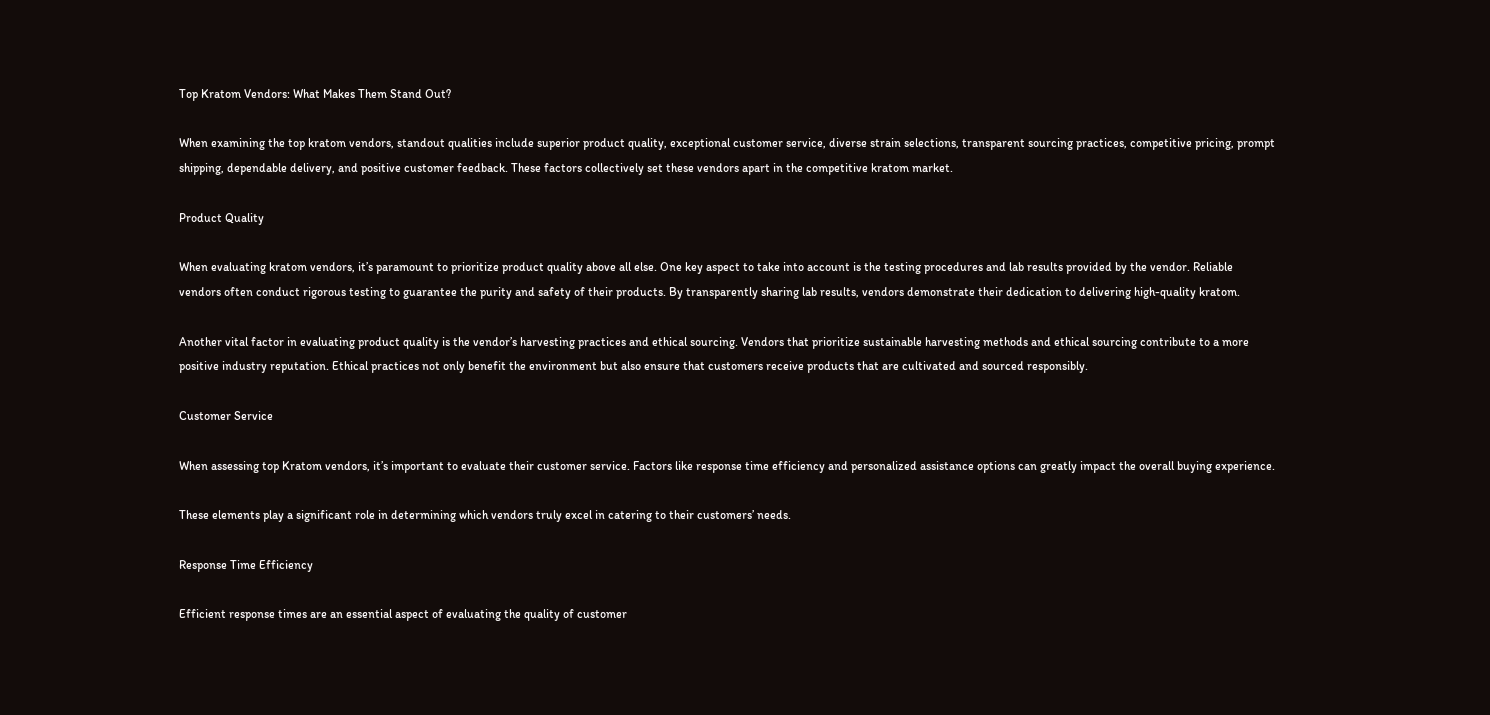Top Kratom Vendors: What Makes Them Stand Out?

When examining the top kratom vendors, standout qualities include superior product quality, exceptional customer service, diverse strain selections, transparent sourcing practices, competitive pricing, prompt shipping, dependable delivery, and positive customer feedback. These factors collectively set these vendors apart in the competitive kratom market.

Product Quality

When evaluating kratom vendors, it’s paramount to prioritize product quality above all else. One key aspect to take into account is the testing procedures and lab results provided by the vendor. Reliable vendors often conduct rigorous testing to guarantee the purity and safety of their products. By transparently sharing lab results, vendors demonstrate their dedication to delivering high-quality kratom.

Another vital factor in evaluating product quality is the vendor’s harvesting practices and ethical sourcing. Vendors that prioritize sustainable harvesting methods and ethical sourcing contribute to a more positive industry reputation. Ethical practices not only benefit the environment but also ensure that customers receive products that are cultivated and sourced responsibly.

Customer Service

When assessing top Kratom vendors, it’s important to evaluate their customer service. Factors like response time efficiency and personalized assistance options can greatly impact the overall buying experience.

These elements play a significant role in determining which vendors truly excel in catering to their customers’ needs.

Response Time Efficiency

Efficient response times are an essential aspect of evaluating the quality of customer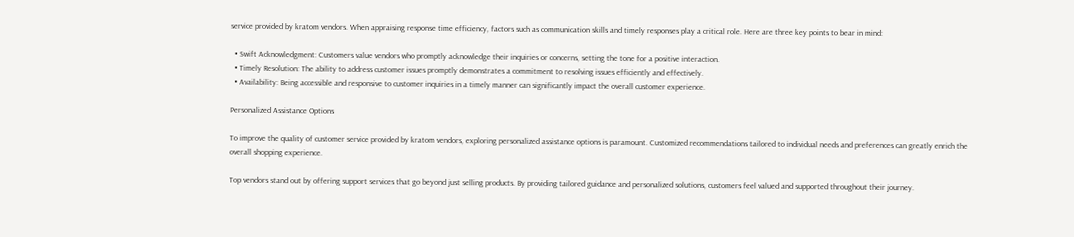service provided by kratom vendors. When appraising response time efficiency, factors such as communication skills and timely responses play a critical role. Here are three key points to bear in mind:

  • Swift Acknowledgment: Customers value vendors who promptly acknowledge their inquiries or concerns, setting the tone for a positive interaction.
  • Timely Resolution: The ability to address customer issues promptly demonstrates a commitment to resolving issues efficiently and effectively.
  • Availability: Being accessible and responsive to customer inquiries in a timely manner can significantly impact the overall customer experience.

Personalized Assistance Options

To improve the quality of customer service provided by kratom vendors, exploring personalized assistance options is paramount. Customized recommendations tailored to individual needs and preferences can greatly enrich the overall shopping experience.

Top vendors stand out by offering support services that go beyond just selling products. By providing tailored guidance and personalized solutions, customers feel valued and supported throughout their journey.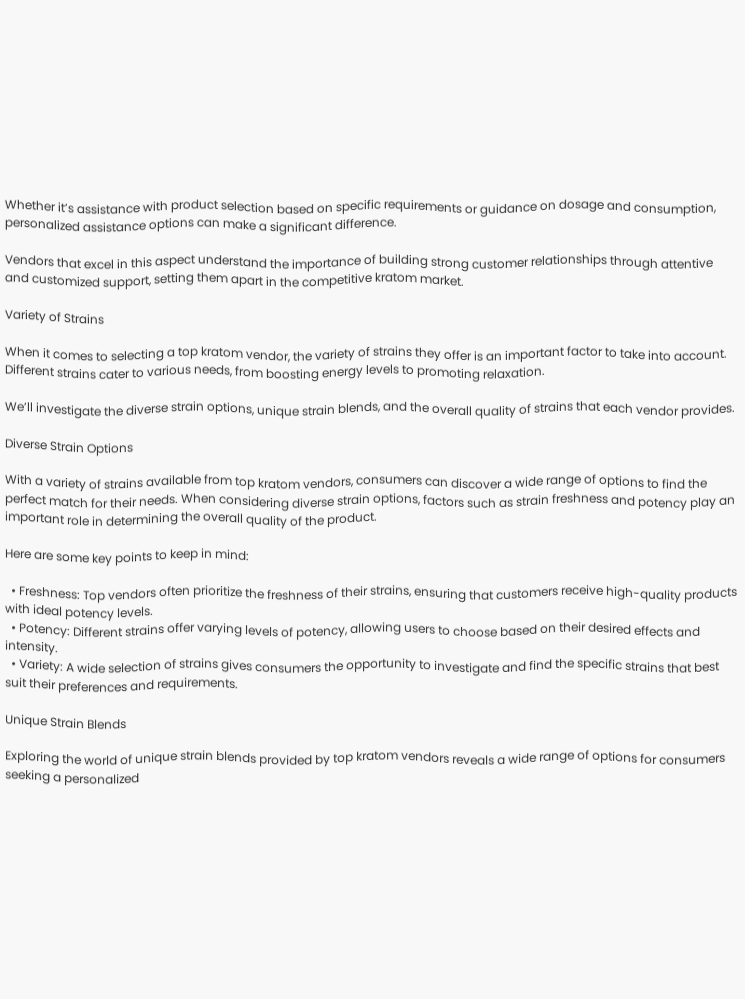Whether it’s assistance with product selection based on specific requirements or guidance on dosage and consumption, personalized assistance options can make a significant difference.

Vendors that excel in this aspect understand the importance of building strong customer relationships through attentive and customized support, setting them apart in the competitive kratom market.

Variety of Strains

When it comes to selecting a top kratom vendor, the variety of strains they offer is an important factor to take into account. Different strains cater to various needs, from boosting energy levels to promoting relaxation.

We’ll investigate the diverse strain options, unique strain blends, and the overall quality of strains that each vendor provides.

Diverse Strain Options

With a variety of strains available from top kratom vendors, consumers can discover a wide range of options to find the perfect match for their needs. When considering diverse strain options, factors such as strain freshness and potency play an important role in determining the overall quality of the product.

Here are some key points to keep in mind:

  • Freshness: Top vendors often prioritize the freshness of their strains, ensuring that customers receive high-quality products with ideal potency levels.
  • Potency: Different strains offer varying levels of potency, allowing users to choose based on their desired effects and intensity.
  • Variety: A wide selection of strains gives consumers the opportunity to investigate and find the specific strains that best suit their preferences and requirements.

Unique Strain Blends

Exploring the world of unique strain blends provided by top kratom vendors reveals a wide range of options for consumers seeking a personalized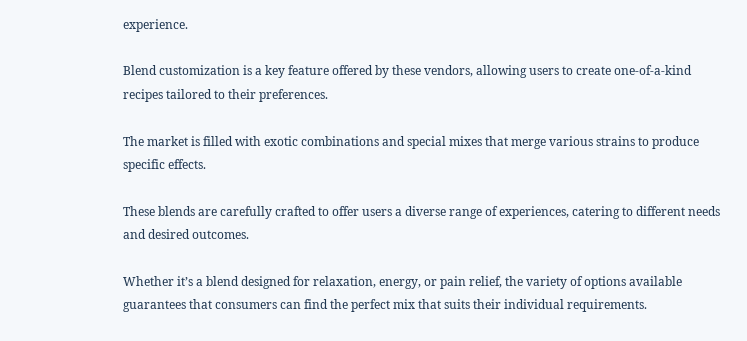experience.

Blend customization is a key feature offered by these vendors, allowing users to create one-of-a-kind recipes tailored to their preferences.

The market is filled with exotic combinations and special mixes that merge various strains to produce specific effects.

These blends are carefully crafted to offer users a diverse range of experiences, catering to different needs and desired outcomes.

Whether it’s a blend designed for relaxation, energy, or pain relief, the variety of options available guarantees that consumers can find the perfect mix that suits their individual requirements.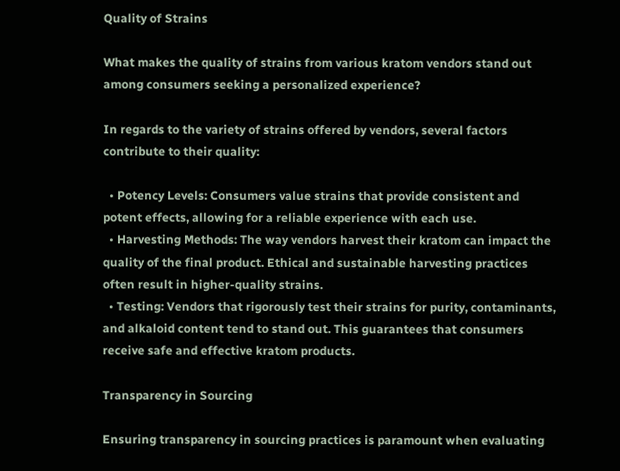Quality of Strains

What makes the quality of strains from various kratom vendors stand out among consumers seeking a personalized experience?

In regards to the variety of strains offered by vendors, several factors contribute to their quality:

  • Potency Levels: Consumers value strains that provide consistent and potent effects, allowing for a reliable experience with each use.
  • Harvesting Methods: The way vendors harvest their kratom can impact the quality of the final product. Ethical and sustainable harvesting practices often result in higher-quality strains.
  • Testing: Vendors that rigorously test their strains for purity, contaminants, and alkaloid content tend to stand out. This guarantees that consumers receive safe and effective kratom products.

Transparency in Sourcing

Ensuring transparency in sourcing practices is paramount when evaluating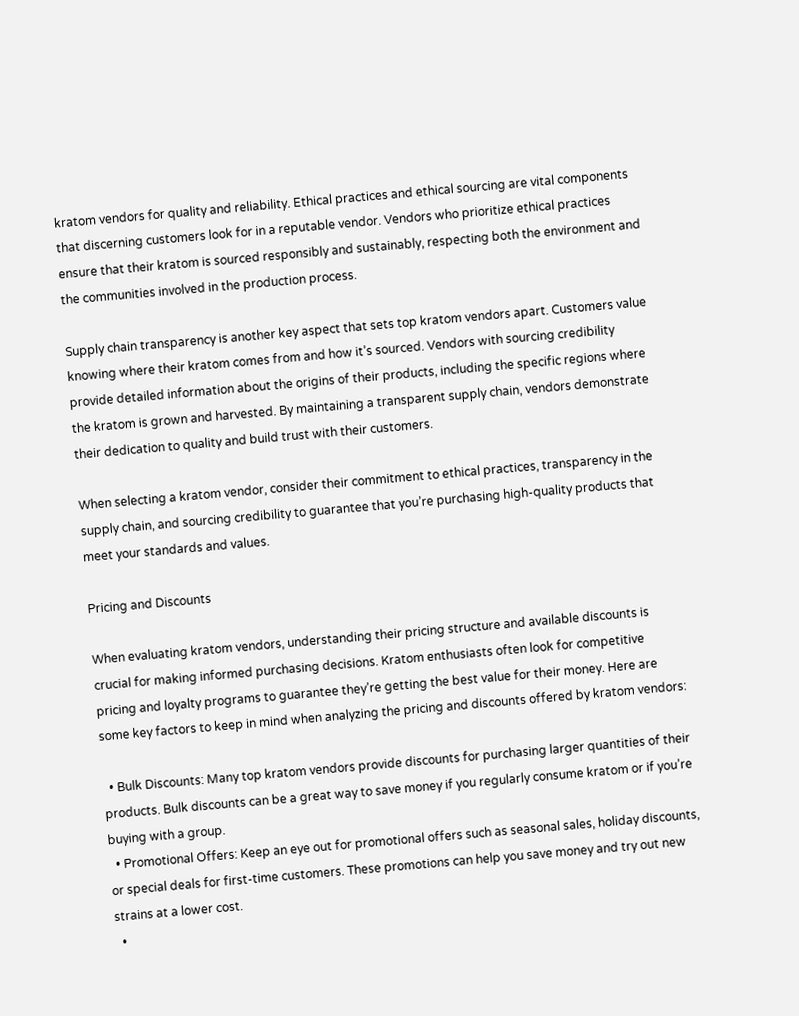kratom vendors for quality and reliability. Ethical practices and ethical sourcing are vital components that discerning customers look for in a reputable vendor. Vendors who prioritize ethical practices ensure that their kratom is sourced responsibly and sustainably, respecting both the environment and the communities involved in the production process.

Supply chain transparency is another key aspect that sets top kratom vendors apart. Customers value knowing where their kratom comes from and how it’s sourced. Vendors with sourcing credibility provide detailed information about the origins of their products, including the specific regions where the kratom is grown and harvested. By maintaining a transparent supply chain, vendors demonstrate their dedication to quality and build trust with their customers.

When selecting a kratom vendor, consider their commitment to ethical practices, transparency in the supply chain, and sourcing credibility to guarantee that you’re purchasing high-quality products that meet your standards and values.

Pricing and Discounts

When evaluating kratom vendors, understanding their pricing structure and available discounts is crucial for making informed purchasing decisions. Kratom enthusiasts often look for competitive pricing and loyalty programs to guarantee they’re getting the best value for their money. Here are some key factors to keep in mind when analyzing the pricing and discounts offered by kratom vendors:

  • Bulk Discounts: Many top kratom vendors provide discounts for purchasing larger quantities of their products. Bulk discounts can be a great way to save money if you regularly consume kratom or if you’re buying with a group.
  • Promotional Offers: Keep an eye out for promotional offers such as seasonal sales, holiday discounts, or special deals for first-time customers. These promotions can help you save money and try out new strains at a lower cost.
  •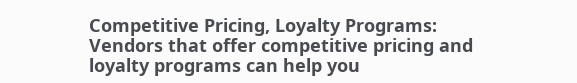Competitive Pricing, Loyalty Programs: Vendors that offer competitive pricing and loyalty programs can help you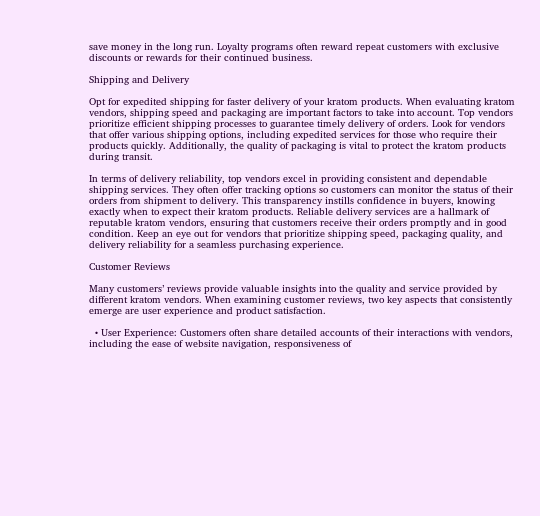save money in the long run. Loyalty programs often reward repeat customers with exclusive discounts or rewards for their continued business.

Shipping and Delivery

Opt for expedited shipping for faster delivery of your kratom products. When evaluating kratom vendors, shipping speed and packaging are important factors to take into account. Top vendors prioritize efficient shipping processes to guarantee timely delivery of orders. Look for vendors that offer various shipping options, including expedited services for those who require their products quickly. Additionally, the quality of packaging is vital to protect the kratom products during transit.

In terms of delivery reliability, top vendors excel in providing consistent and dependable shipping services. They often offer tracking options so customers can monitor the status of their orders from shipment to delivery. This transparency instills confidence in buyers, knowing exactly when to expect their kratom products. Reliable delivery services are a hallmark of reputable kratom vendors, ensuring that customers receive their orders promptly and in good condition. Keep an eye out for vendors that prioritize shipping speed, packaging quality, and delivery reliability for a seamless purchasing experience.

Customer Reviews

Many customers’ reviews provide valuable insights into the quality and service provided by different kratom vendors. When examining customer reviews, two key aspects that consistently emerge are user experience and product satisfaction.

  • User Experience: Customers often share detailed accounts of their interactions with vendors, including the ease of website navigation, responsiveness of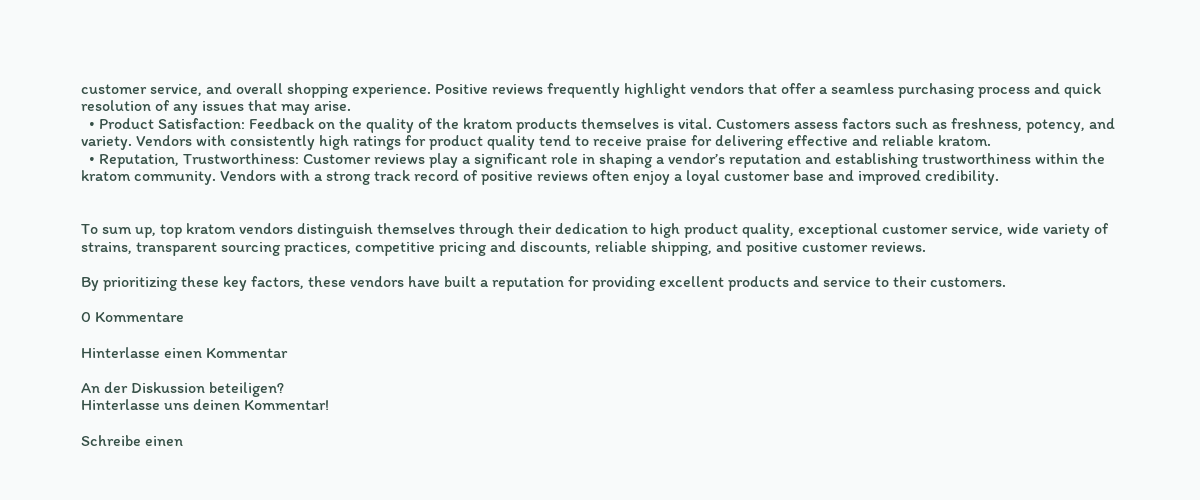customer service, and overall shopping experience. Positive reviews frequently highlight vendors that offer a seamless purchasing process and quick resolution of any issues that may arise.
  • Product Satisfaction: Feedback on the quality of the kratom products themselves is vital. Customers assess factors such as freshness, potency, and variety. Vendors with consistently high ratings for product quality tend to receive praise for delivering effective and reliable kratom.
  • Reputation, Trustworthiness: Customer reviews play a significant role in shaping a vendor’s reputation and establishing trustworthiness within the kratom community. Vendors with a strong track record of positive reviews often enjoy a loyal customer base and improved credibility.


To sum up, top kratom vendors distinguish themselves through their dedication to high product quality, exceptional customer service, wide variety of strains, transparent sourcing practices, competitive pricing and discounts, reliable shipping, and positive customer reviews.

By prioritizing these key factors, these vendors have built a reputation for providing excellent products and service to their customers.

0 Kommentare

Hinterlasse einen Kommentar

An der Diskussion beteiligen?
Hinterlasse uns deinen Kommentar!

Schreibe einen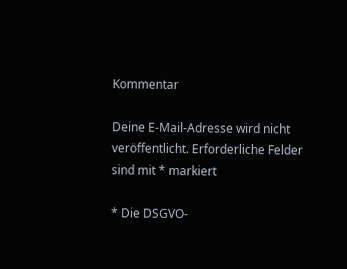Kommentar

Deine E-Mail-Adresse wird nicht veröffentlicht. Erforderliche Felder sind mit * markiert

* Die DSGVO-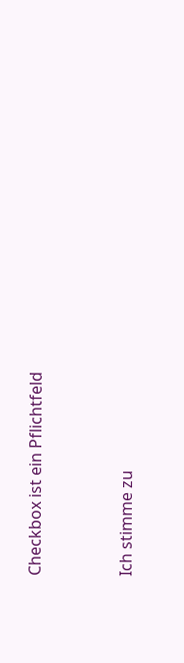Checkbox ist ein Pflichtfeld


Ich stimme zu